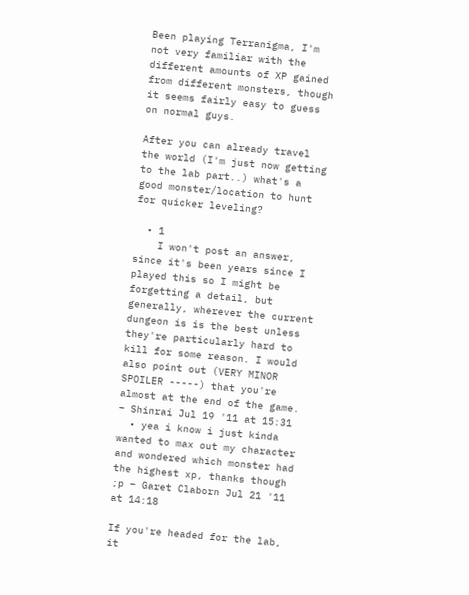Been playing Terranigma, I'm not very familiar with the different amounts of XP gained from different monsters, though it seems fairly easy to guess on normal guys.

After you can already travel the world (I'm just now getting to the lab part..) what's a good monster/location to hunt for quicker leveling?

  • 1
    I won't post an answer, since it's been years since I played this so I might be forgetting a detail, but generally, wherever the current dungeon is is the best unless they're particularly hard to kill for some reason. I would also point out (VERY MINOR SPOILER -----) that you're almost at the end of the game. – Shinrai Jul 19 '11 at 15:31
  • yea i know i just kinda wanted to max out my character and wondered which monster had the highest xp, thanks though ;p – Garet Claborn Jul 21 '11 at 14:18

If you're headed for the lab, it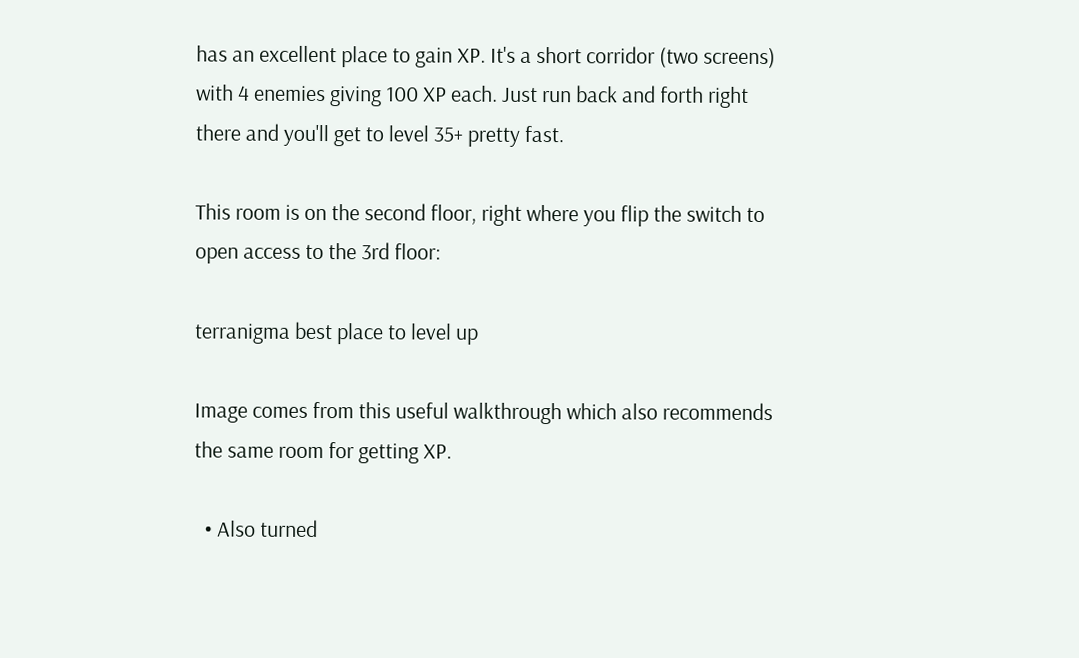has an excellent place to gain XP. It's a short corridor (two screens) with 4 enemies giving 100 XP each. Just run back and forth right there and you'll get to level 35+ pretty fast.

This room is on the second floor, right where you flip the switch to open access to the 3rd floor:

terranigma best place to level up

Image comes from this useful walkthrough which also recommends the same room for getting XP.

  • Also turned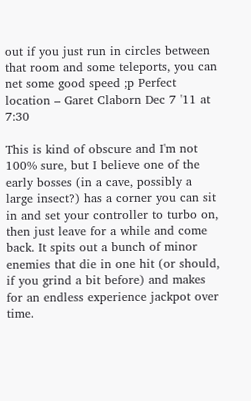out if you just run in circles between that room and some teleports, you can net some good speed ;p Perfect location – Garet Claborn Dec 7 '11 at 7:30

This is kind of obscure and I'm not 100% sure, but I believe one of the early bosses (in a cave, possibly a large insect?) has a corner you can sit in and set your controller to turbo on, then just leave for a while and come back. It spits out a bunch of minor enemies that die in one hit (or should, if you grind a bit before) and makes for an endless experience jackpot over time.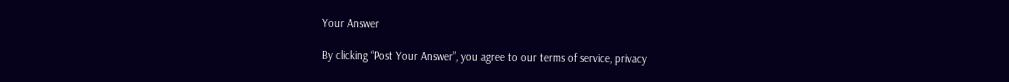Your Answer

By clicking “Post Your Answer”, you agree to our terms of service, privacy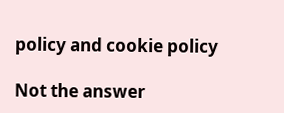policy and cookie policy

Not the answer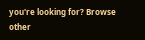you're looking for? Browse other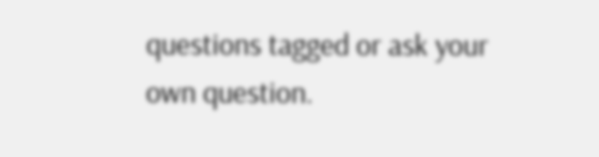questions tagged or ask your own question.